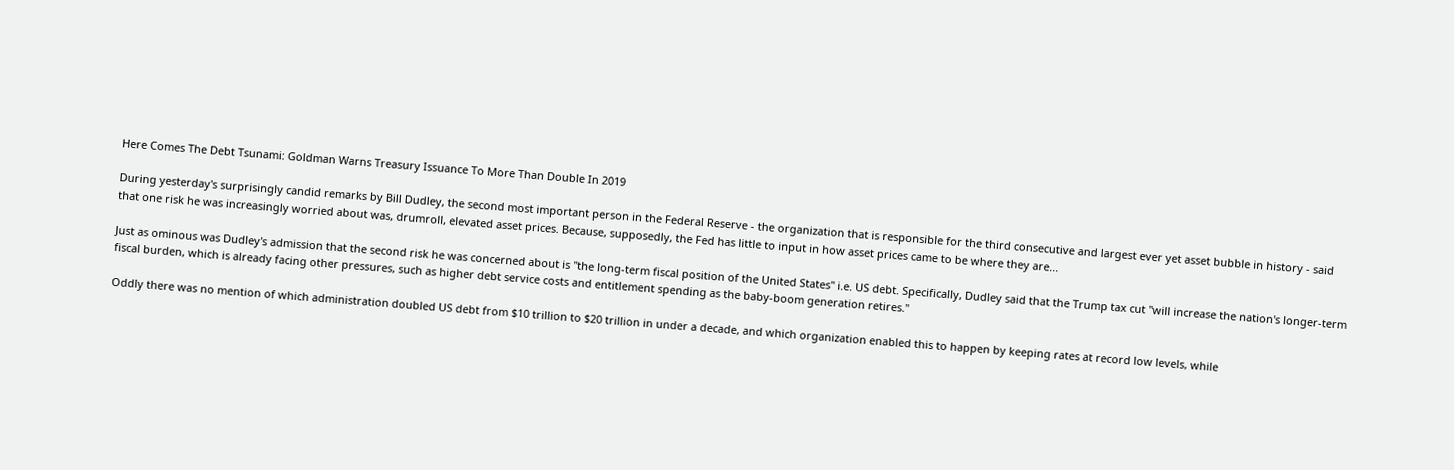Here Comes The Debt Tsunami: Goldman Warns Treasury Issuance To More Than Double In 2019

During yesterday's surprisingly candid remarks by Bill Dudley, the second most important person in the Federal Reserve - the organization that is responsible for the third consecutive and largest ever yet asset bubble in history - said that one risk he was increasingly worried about was, drumroll, elevated asset prices. Because, supposedly, the Fed has little to input in how asset prices came to be where they are...

Just as ominous was Dudley's admission that the second risk he was concerned about is "the long-term fiscal position of the United States" i.e. US debt. Specifically, Dudley said that the Trump tax cut "will increase the nation's longer-term fiscal burden, which is already facing other pressures, such as higher debt service costs and entitlement spending as the baby-boom generation retires."

Oddly there was no mention of which administration doubled US debt from $10 trillion to $20 trillion in under a decade, and which organization enabled this to happen by keeping rates at record low levels, while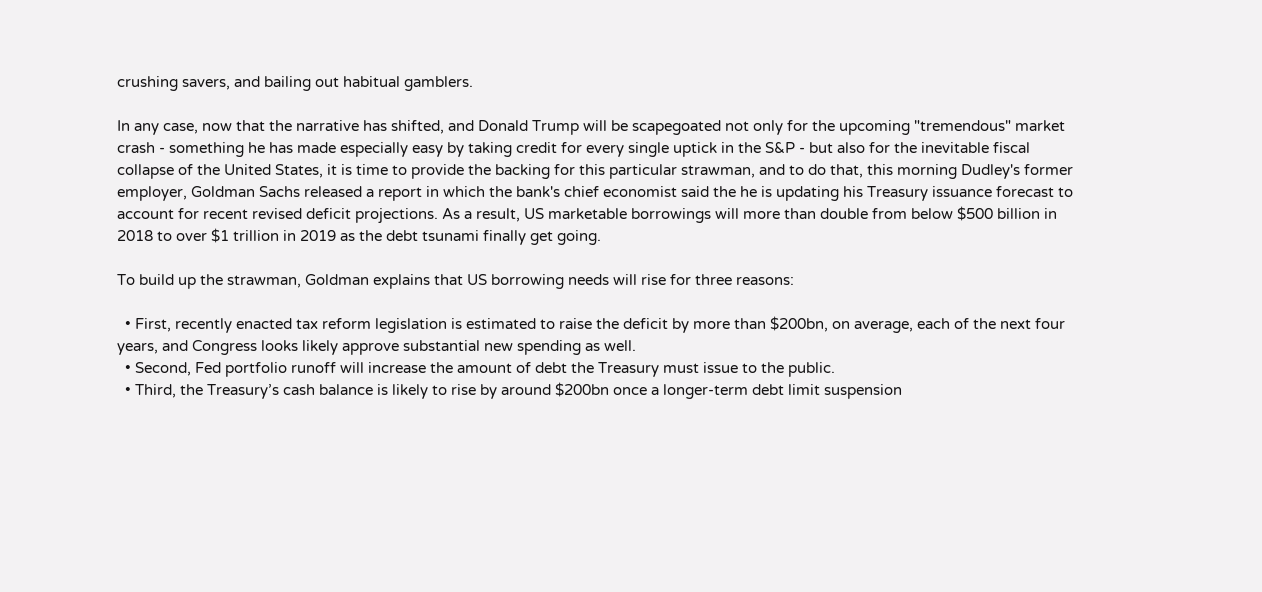crushing savers, and bailing out habitual gamblers.

In any case, now that the narrative has shifted, and Donald Trump will be scapegoated not only for the upcoming "tremendous" market crash - something he has made especially easy by taking credit for every single uptick in the S&P - but also for the inevitable fiscal collapse of the United States, it is time to provide the backing for this particular strawman, and to do that, this morning Dudley's former employer, Goldman Sachs released a report in which the bank's chief economist said the he is updating his Treasury issuance forecast to account for recent revised deficit projections. As a result, US marketable borrowings will more than double from below $500 billion in 2018 to over $1 trillion in 2019 as the debt tsunami finally get going.

To build up the strawman, Goldman explains that US borrowing needs will rise for three reasons:

  • First, recently enacted tax reform legislation is estimated to raise the deficit by more than $200bn, on average, each of the next four years, and Congress looks likely approve substantial new spending as well.
  • Second, Fed portfolio runoff will increase the amount of debt the Treasury must issue to the public.
  • Third, the Treasury’s cash balance is likely to rise by around $200bn once a longer-term debt limit suspension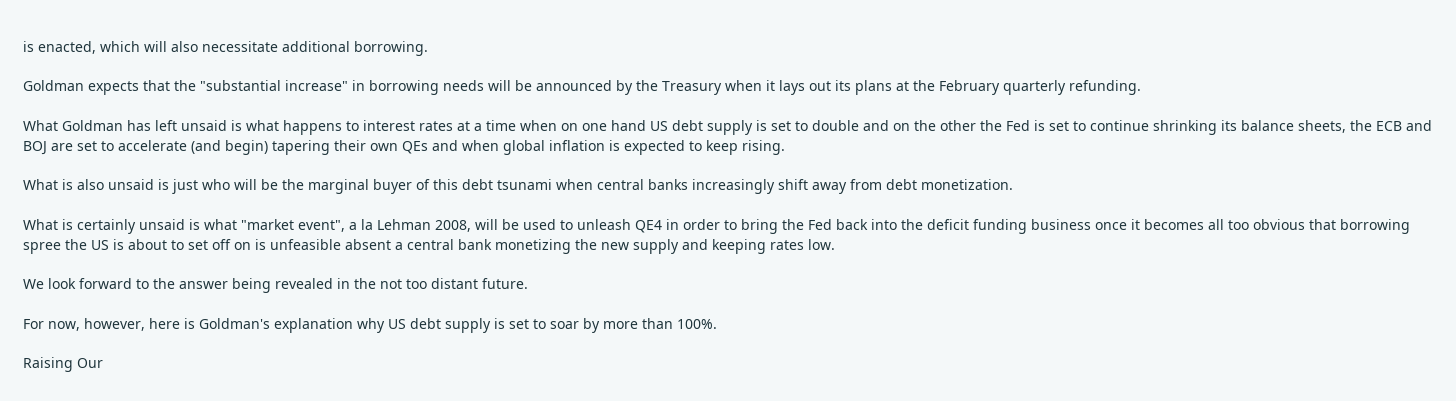is enacted, which will also necessitate additional borrowing.

Goldman expects that the "substantial increase" in borrowing needs will be announced by the Treasury when it lays out its plans at the February quarterly refunding.

What Goldman has left unsaid is what happens to interest rates at a time when on one hand US debt supply is set to double and on the other the Fed is set to continue shrinking its balance sheets, the ECB and BOJ are set to accelerate (and begin) tapering their own QEs and when global inflation is expected to keep rising.

What is also unsaid is just who will be the marginal buyer of this debt tsunami when central banks increasingly shift away from debt monetization.

What is certainly unsaid is what "market event", a la Lehman 2008, will be used to unleash QE4 in order to bring the Fed back into the deficit funding business once it becomes all too obvious that borrowing spree the US is about to set off on is unfeasible absent a central bank monetizing the new supply and keeping rates low.

We look forward to the answer being revealed in the not too distant future.

For now, however, here is Goldman's explanation why US debt supply is set to soar by more than 100%.

Raising Our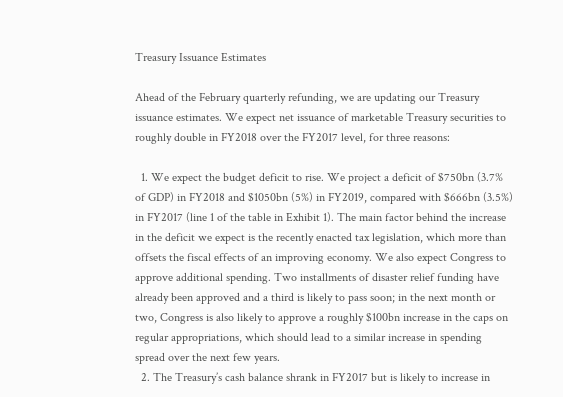Treasury Issuance Estimates

Ahead of the February quarterly refunding, we are updating our Treasury issuance estimates. We expect net issuance of marketable Treasury securities to roughly double in FY2018 over the FY2017 level, for three reasons:

  1. We expect the budget deficit to rise. We project a deficit of $750bn (3.7% of GDP) in FY2018 and $1050bn (5%) in FY2019, compared with $666bn (3.5%) in FY2017 (line 1 of the table in Exhibit 1). The main factor behind the increase in the deficit we expect is the recently enacted tax legislation, which more than offsets the fiscal effects of an improving economy. We also expect Congress to approve additional spending. Two installments of disaster relief funding have already been approved and a third is likely to pass soon; in the next month or two, Congress is also likely to approve a roughly $100bn increase in the caps on regular appropriations, which should lead to a similar increase in spending spread over the next few years.
  2. The Treasury’s cash balance shrank in FY2017 but is likely to increase in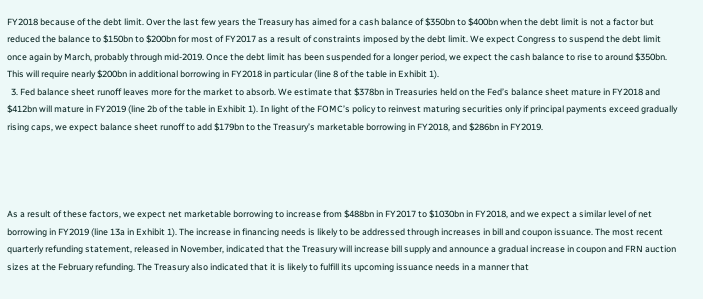FY2018 because of the debt limit. Over the last few years the Treasury has aimed for a cash balance of $350bn to $400bn when the debt limit is not a factor but reduced the balance to $150bn to $200bn for most of FY2017 as a result of constraints imposed by the debt limit. We expect Congress to suspend the debt limit once again by March, probably through mid-2019. Once the debt limit has been suspended for a longer period, we expect the cash balance to rise to around $350bn. This will require nearly $200bn in additional borrowing in FY2018 in particular (line 8 of the table in Exhibit 1).
  3. Fed balance sheet runoff leaves more for the market to absorb. We estimate that $378bn in Treasuries held on the Fed’s balance sheet mature in FY2018 and $412bn will mature in FY2019 (line 2b of the table in Exhibit 1). In light of the FOMC’s policy to reinvest maturing securities only if principal payments exceed gradually rising caps, we expect balance sheet runoff to add $179bn to the Treasury’s marketable borrowing in FY2018, and $286bn in FY2019.




As a result of these factors, we expect net marketable borrowing to increase from $488bn in FY2017 to $1030bn in FY2018, and we expect a similar level of net borrowing in FY2019 (line 13a in Exhibit 1). The increase in financing needs is likely to be addressed through increases in bill and coupon issuance. The most recent quarterly refunding statement, released in November, indicated that the Treasury will increase bill supply and announce a gradual increase in coupon and FRN auction sizes at the February refunding. The Treasury also indicated that it is likely to fulfill its upcoming issuance needs in a manner that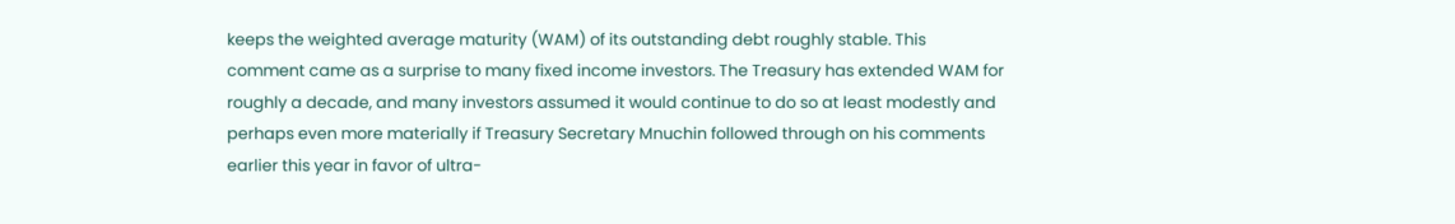keeps the weighted average maturity (WAM) of its outstanding debt roughly stable. This comment came as a surprise to many fixed income investors. The Treasury has extended WAM for roughly a decade, and many investors assumed it would continue to do so at least modestly and perhaps even more materially if Treasury Secretary Mnuchin followed through on his comments earlier this year in favor of ultra-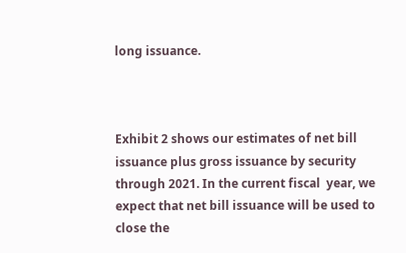long issuance.



Exhibit 2 shows our estimates of net bill issuance plus gross issuance by security through 2021. In the current fiscal  year, we expect that net bill issuance will be used to close the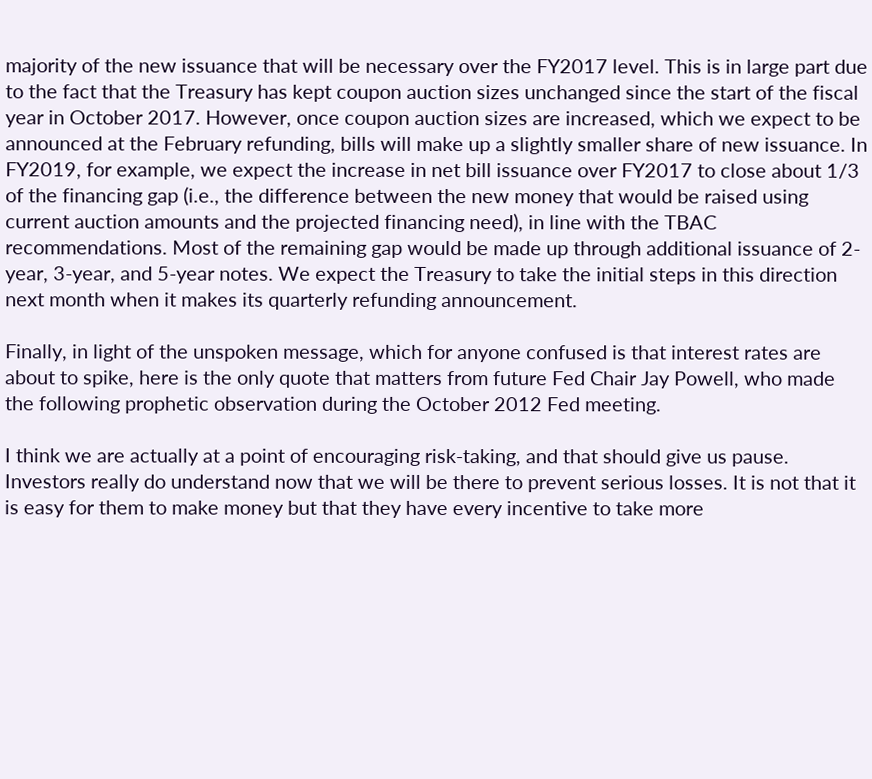majority of the new issuance that will be necessary over the FY2017 level. This is in large part due to the fact that the Treasury has kept coupon auction sizes unchanged since the start of the fiscal year in October 2017. However, once coupon auction sizes are increased, which we expect to be announced at the February refunding, bills will make up a slightly smaller share of new issuance. In FY2019, for example, we expect the increase in net bill issuance over FY2017 to close about 1/3 of the financing gap (i.e., the difference between the new money that would be raised using current auction amounts and the projected financing need), in line with the TBAC recommendations. Most of the remaining gap would be made up through additional issuance of 2-year, 3-year, and 5-year notes. We expect the Treasury to take the initial steps in this direction next month when it makes its quarterly refunding announcement.

Finally, in light of the unspoken message, which for anyone confused is that interest rates are about to spike, here is the only quote that matters from future Fed Chair Jay Powell, who made the following prophetic observation during the October 2012 Fed meeting.

I think we are actually at a point of encouraging risk-taking, and that should give us pause. Investors really do understand now that we will be there to prevent serious losses. It is not that it is easy for them to make money but that they have every incentive to take more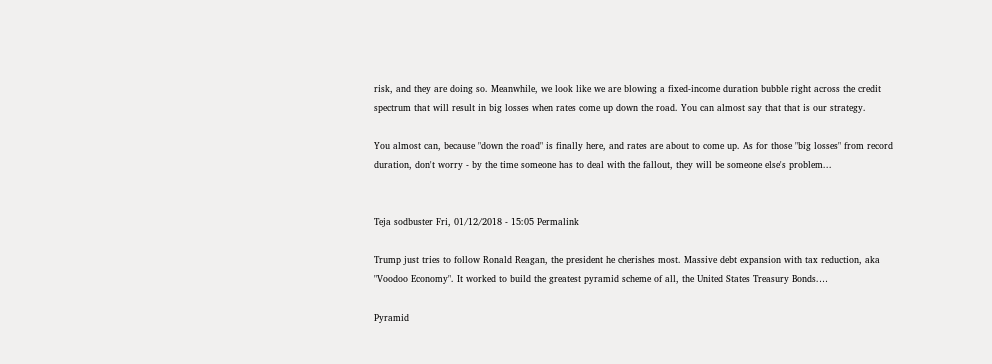risk, and they are doing so. Meanwhile, we look like we are blowing a fixed-income duration bubble right across the credit spectrum that will result in big losses when rates come up down the road. You can almost say that that is our strategy.

You almost can, because "down the road" is finally here, and rates are about to come up. As for those "big losses" from record duration, don't worry - by the time someone has to deal with the fallout, they will be someone else's problem...


Teja sodbuster Fri, 01/12/2018 - 15:05 Permalink

Trump just tries to follow Ronald Reagan, the president he cherishes most. Massive debt expansion with tax reduction, aka "Voodoo Economy". It worked to build the greatest pyramid scheme of all, the United States Treasury Bonds.…

Pyramid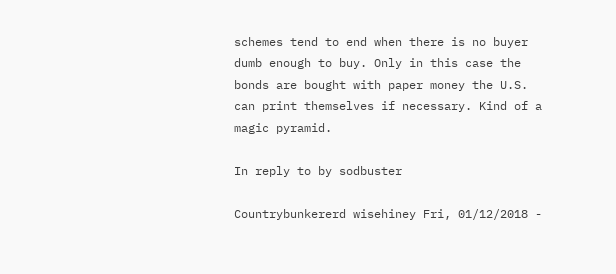schemes tend to end when there is no buyer dumb enough to buy. Only in this case the bonds are bought with paper money the U.S. can print themselves if necessary. Kind of a magic pyramid.

In reply to by sodbuster

Countrybunkererd wisehiney Fri, 01/12/2018 -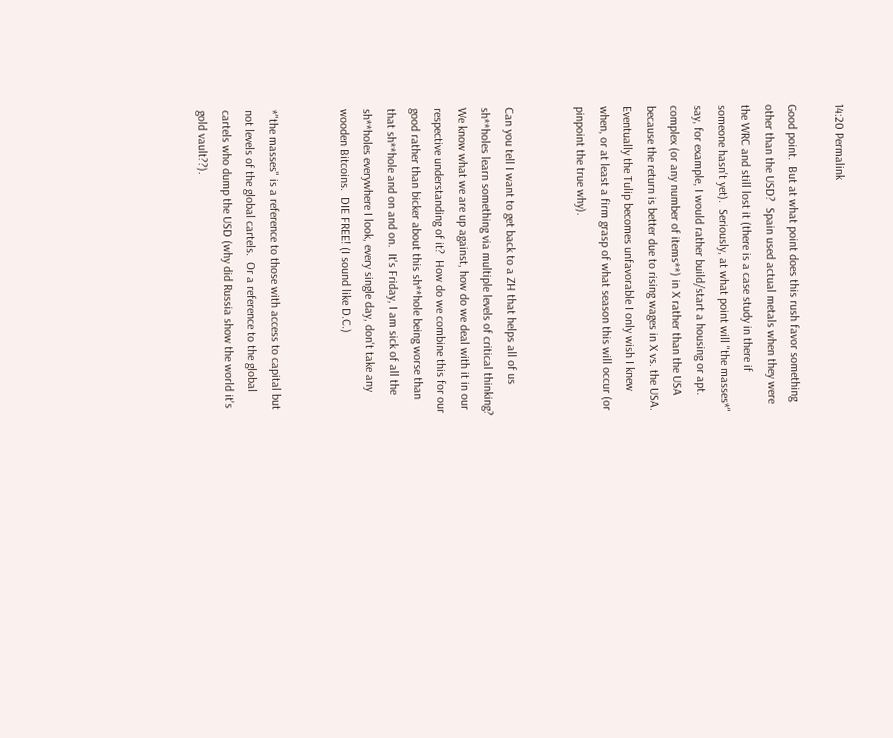14:20 Permalink

Good point.  But at what point does this rush favor something other than the USD?  Spain used actual metals when they were the WRC and still lost it (there is a case study in there if someone hasn't yet).  Seriously, at what point will "the masses*" say, for example, I would rather build/start a housing or apt. complex (or any number of items**) in X rather than the USA because the return is better due to rising wages in X vs. the USA.  Eventually the Tulip becomes unfavorable I only wish I knew when, or at least a firm grasp of what season this will occur (or pinpoint the true why).


Can you tell I want to get back to a ZH that helps all of us sh**holes learn something via multiple levels of critical thinking?  We know what we are up against, how do we deal with it in our respective understanding of it?  How do we combine this for our good rather than bicker about this sh**hole being worse than that sh**hole and on and on.  It's Friday, I am sick of all the sh**holes everywhere I look, every single day, don't take any wooden Bitcoins.  DIE FREE! (I sound like D.C.)


*"the masses" is a reference to those with access to capital but not levels of the global cartels.  Or a reference to the global cartels who dump the USD (why did Russia show the world it's gold vault??).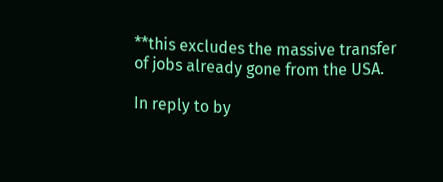**this excludes the massive transfer of jobs already gone from the USA.

In reply to by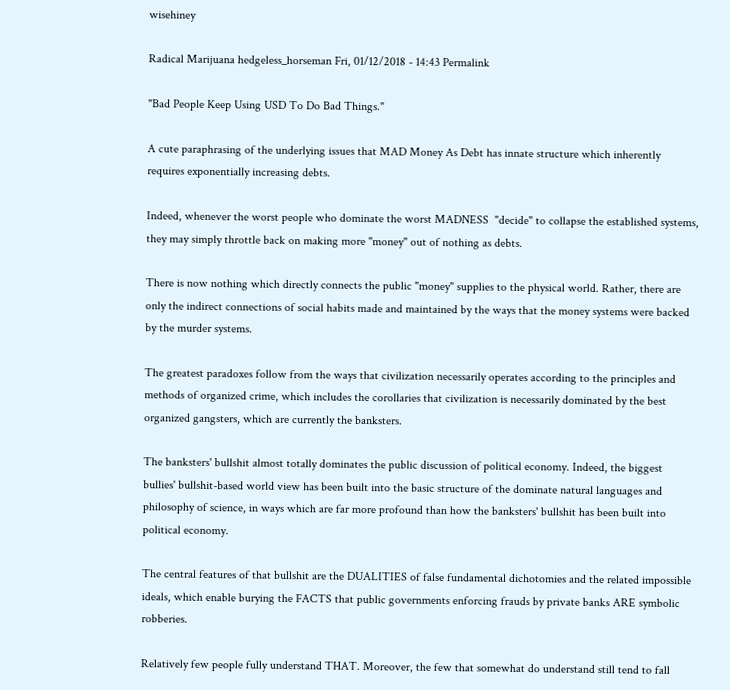wisehiney

Radical Marijuana hedgeless_horseman Fri, 01/12/2018 - 14:43 Permalink

"Bad People Keep Using USD To Do Bad Things."

A cute paraphrasing of the underlying issues that MAD Money As Debt has innate structure which inherently requires exponentially increasing debts.

Indeed, whenever the worst people who dominate the worst MADNESS  "decide" to collapse the established systems, they may simply throttle back on making more "money" out of nothing as debts.

There is now nothing which directly connects the public "money" supplies to the physical world. Rather, there are only the indirect connections of social habits made and maintained by the ways that the money systems were backed by the murder systems.

The greatest paradoxes follow from the ways that civilization necessarily operates according to the principles and methods of organized crime, which includes the corollaries that civilization is necessarily dominated by the best organized gangsters, which are currently the banksters.

The banksters' bullshit almost totally dominates the public discussion of political economy. Indeed, the biggest bullies' bullshit-based world view has been built into the basic structure of the dominate natural languages and philosophy of science, in ways which are far more profound than how the banksters' bullshit has been built into political economy.

The central features of that bullshit are the DUALITIES of false fundamental dichotomies and the related impossible ideals, which enable burying the FACTS that public governments enforcing frauds by private banks ARE symbolic robberies.

Relatively few people fully understand THAT. Moreover, the few that somewhat do understand still tend to fall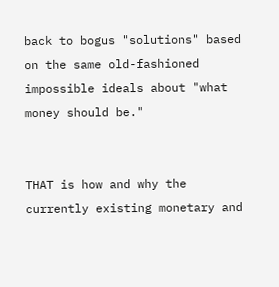back to bogus "solutions" based on the same old-fashioned impossible ideals about "what money should be."


THAT is how and why the currently existing monetary and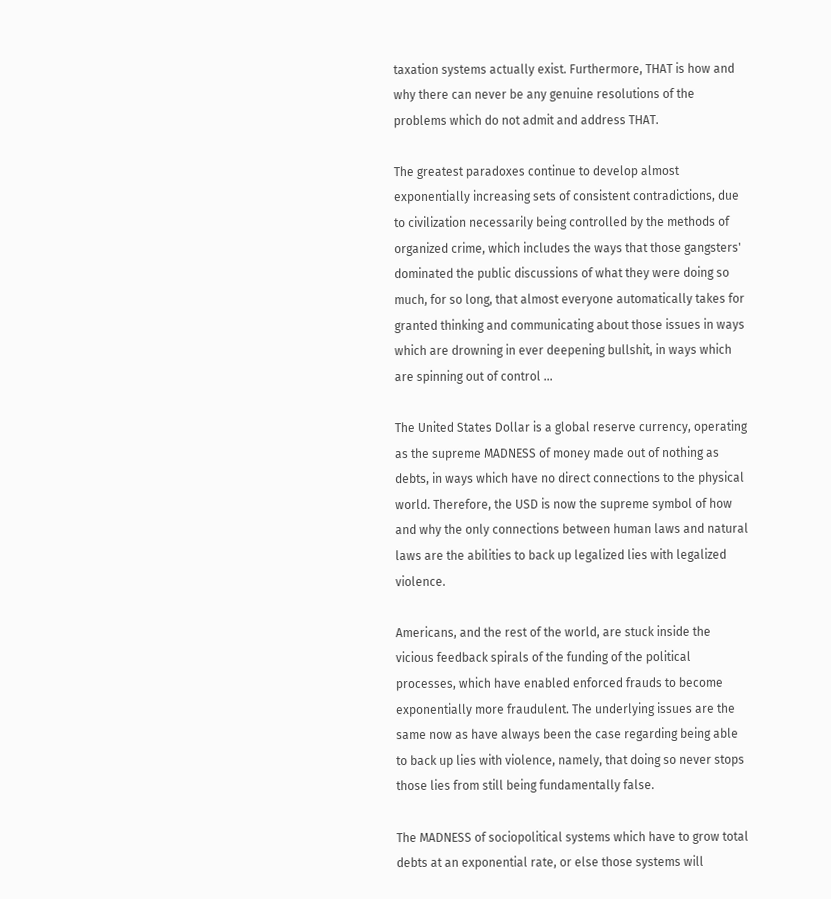taxation systems actually exist. Furthermore, THAT is how and why there can never be any genuine resolutions of the problems which do not admit and address THAT.

The greatest paradoxes continue to develop almost exponentially increasing sets of consistent contradictions, due to civilization necessarily being controlled by the methods of organized crime, which includes the ways that those gangsters' dominated the public discussions of what they were doing so much, for so long, that almost everyone automatically takes for granted thinking and communicating about those issues in ways which are drowning in ever deepening bullshit, in ways which are spinning out of control ...

The United States Dollar is a global reserve currency, operating as the supreme MADNESS of money made out of nothing as debts, in ways which have no direct connections to the physical world. Therefore, the USD is now the supreme symbol of how and why the only connections between human laws and natural laws are the abilities to back up legalized lies with legalized violence.

Americans, and the rest of the world, are stuck inside the vicious feedback spirals of the funding of the political processes, which have enabled enforced frauds to become exponentially more fraudulent. The underlying issues are the same now as have always been the case regarding being able to back up lies with violence, namely, that doing so never stops those lies from still being fundamentally false.

The MADNESS of sociopolitical systems which have to grow total debts at an exponential rate, or else those systems will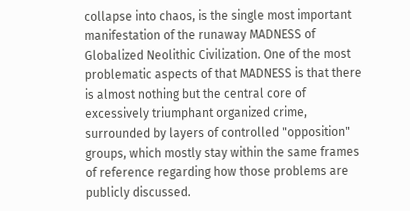collapse into chaos, is the single most important manifestation of the runaway MADNESS of Globalized Neolithic Civilization. One of the most problematic aspects of that MADNESS is that there is almost nothing but the central core of excessively triumphant organized crime, surrounded by layers of controlled "opposition" groups, which mostly stay within the same frames of reference regarding how those problems are publicly discussed.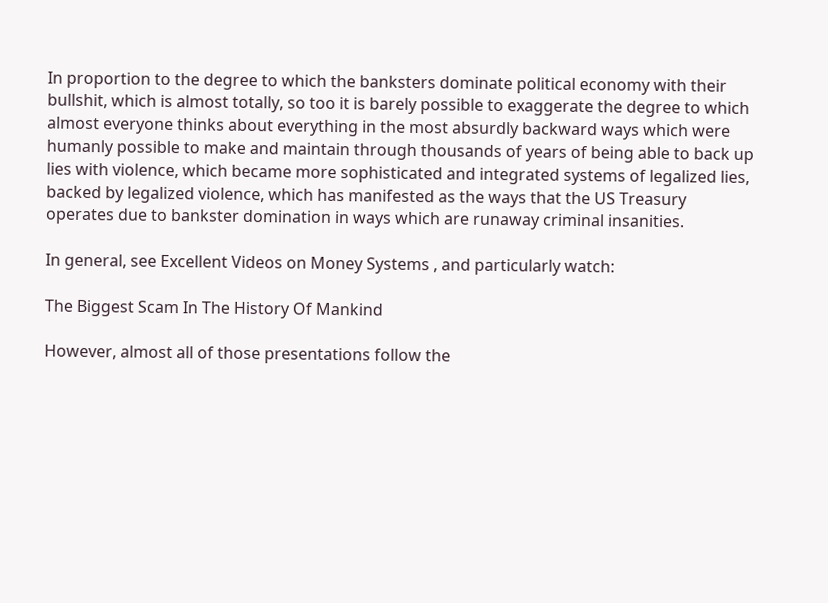In proportion to the degree to which the banksters dominate political economy with their bullshit, which is almost totally, so too it is barely possible to exaggerate the degree to which almost everyone thinks about everything in the most absurdly backward ways which were humanly possible to make and maintain through thousands of years of being able to back up lies with violence, which became more sophisticated and integrated systems of legalized lies, backed by legalized violence, which has manifested as the ways that the US Treasury operates due to bankster domination in ways which are runaway criminal insanities.

In general, see Excellent Videos on Money Systems , and particularly watch:

The Biggest Scam In The History Of Mankind

However, almost all of those presentations follow the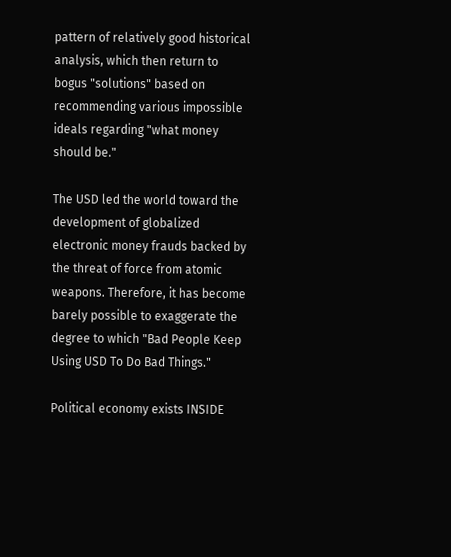pattern of relatively good historical analysis, which then return to bogus "solutions" based on recommending various impossible ideals regarding "what money should be."

The USD led the world toward the development of globalized electronic money frauds backed by the threat of force from atomic weapons. Therefore, it has become barely possible to exaggerate the degree to which "Bad People Keep Using USD To Do Bad Things."

Political economy exists INSIDE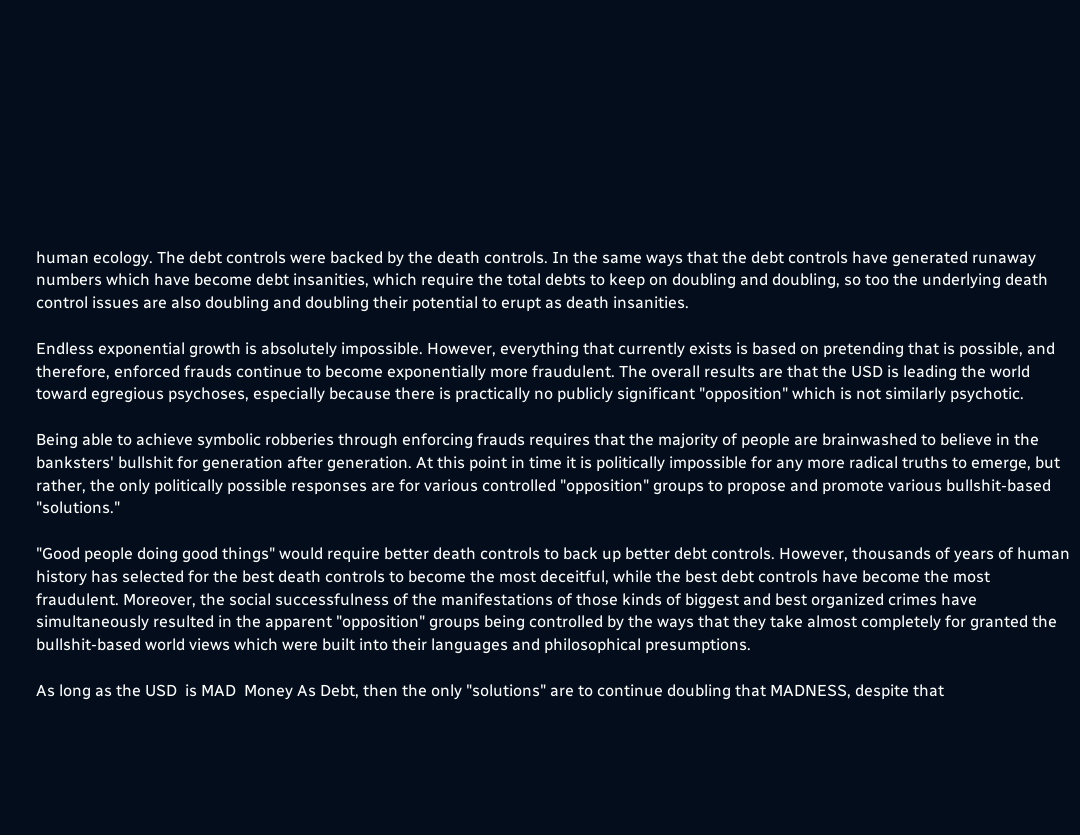human ecology. The debt controls were backed by the death controls. In the same ways that the debt controls have generated runaway numbers which have become debt insanities, which require the total debts to keep on doubling and doubling, so too the underlying death control issues are also doubling and doubling their potential to erupt as death insanities.

Endless exponential growth is absolutely impossible. However, everything that currently exists is based on pretending that is possible, and therefore, enforced frauds continue to become exponentially more fraudulent. The overall results are that the USD is leading the world toward egregious psychoses, especially because there is practically no publicly significant "opposition" which is not similarly psychotic.

Being able to achieve symbolic robberies through enforcing frauds requires that the majority of people are brainwashed to believe in the banksters' bullshit for generation after generation. At this point in time it is politically impossible for any more radical truths to emerge, but rather, the only politically possible responses are for various controlled "opposition" groups to propose and promote various bullshit-based "solutions."

"Good people doing good things" would require better death controls to back up better debt controls. However, thousands of years of human history has selected for the best death controls to become the most deceitful, while the best debt controls have become the most fraudulent. Moreover, the social successfulness of the manifestations of those kinds of biggest and best organized crimes have simultaneously resulted in the apparent "opposition" groups being controlled by the ways that they take almost completely for granted the bullshit-based world views which were built into their languages and philosophical presumptions.

As long as the USD  is MAD  Money As Debt, then the only "solutions" are to continue doubling that MADNESS, despite that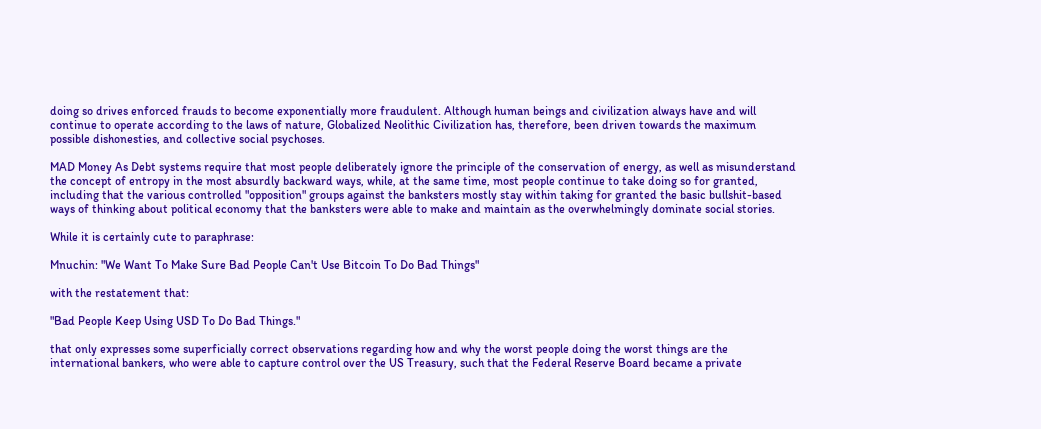doing so drives enforced frauds to become exponentially more fraudulent. Although human beings and civilization always have and will continue to operate according to the laws of nature, Globalized Neolithic Civilization has, therefore, been driven towards the maximum possible dishonesties, and collective social psychoses.

MAD Money As Debt systems require that most people deliberately ignore the principle of the conservation of energy, as well as misunderstand the concept of entropy in the most absurdly backward ways, while, at the same time, most people continue to take doing so for granted, including that the various controlled "opposition" groups against the banksters mostly stay within taking for granted the basic bullshit-based ways of thinking about political economy that the banksters were able to make and maintain as the overwhelmingly dominate social stories.

While it is certainly cute to paraphrase:

Mnuchin: "We Want To Make Sure Bad People Can't Use Bitcoin To Do Bad Things"

with the restatement that:

"Bad People Keep Using USD To Do Bad Things."

that only expresses some superficially correct observations regarding how and why the worst people doing the worst things are the international bankers, who were able to capture control over the US Treasury, such that the Federal Reserve Board became a private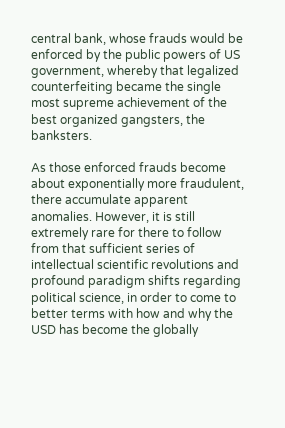central bank, whose frauds would be enforced by the public powers of US government, whereby that legalized counterfeiting became the single most supreme achievement of the best organized gangsters, the banksters.

As those enforced frauds become about exponentially more fraudulent, there accumulate apparent anomalies. However, it is still extremely rare for there to follow from that sufficient series of intellectual scientific revolutions and profound paradigm shifts regarding political science, in order to come to better terms with how and why the USD has become the globally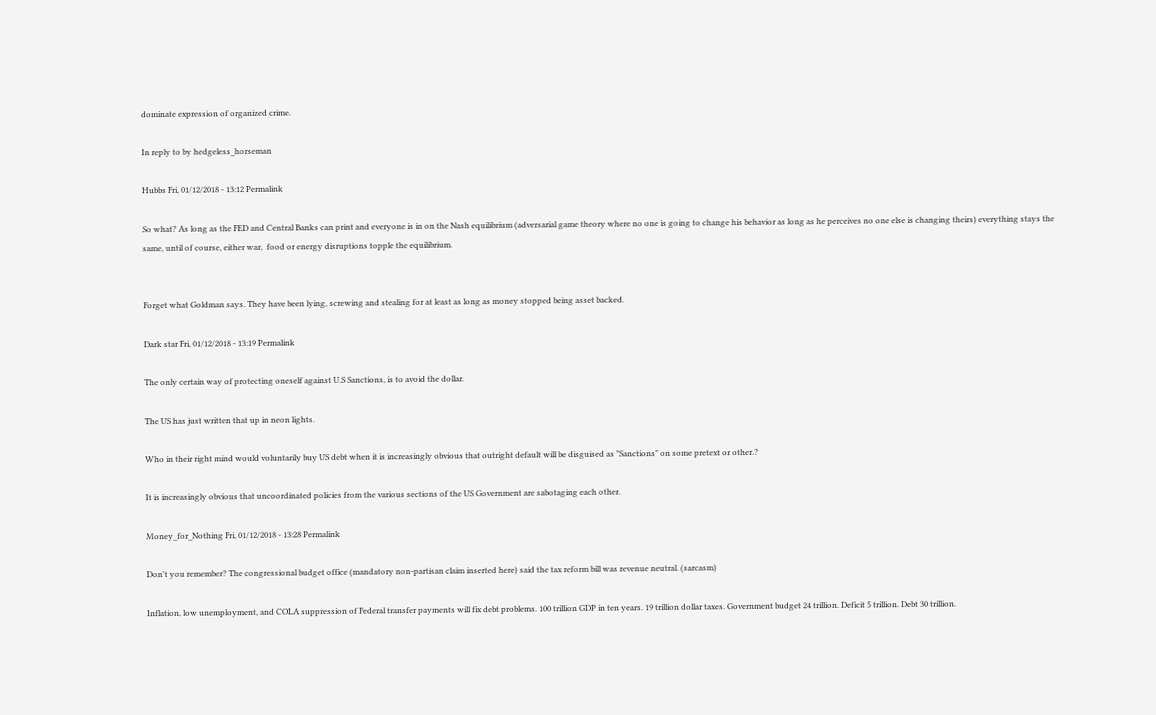dominate expression of organized crime.

In reply to by hedgeless_horseman

Hubbs Fri, 01/12/2018 - 13:12 Permalink

So what? As long as the FED and Central Banks can print and everyone is in on the Nash equilibrium (adversarial game theory where no one is going to change his behavior as long as he perceives no one else is changing theirs) everything stays the same, until of course, either war,  food or energy disruptions topple the equilibrium.


Forget what Goldman says. They have been lying, screwing and stealing for at least as long as money stopped being asset backed.

Dark star Fri, 01/12/2018 - 13:19 Permalink

The only certain way of protecting oneself against U.S Sanctions, is to avoid the dollar.

The US has just written that up in neon lights.

Who in their right mind would voluntarily buy US debt when it is increasingly obvious that outright default will be disguised as "Sanctions" on some pretext or other.?

It is increasingly obvious that uncoordinated policies from the various sections of the US Government are sabotaging each other.

Money_for_Nothing Fri, 01/12/2018 - 13:28 Permalink

Don't you remember? The congressional budget office (mandatory non-partisan claim inserted here) said the tax reform bill was revenue neutral. (sarcasm)

Inflation, low unemployment, and COLA suppression of Federal transfer payments will fix debt problems. 100 trillion GDP in ten years. 19 trillion dollar taxes. Government budget 24 trillion. Deficit 5 trillion. Debt 30 trillion.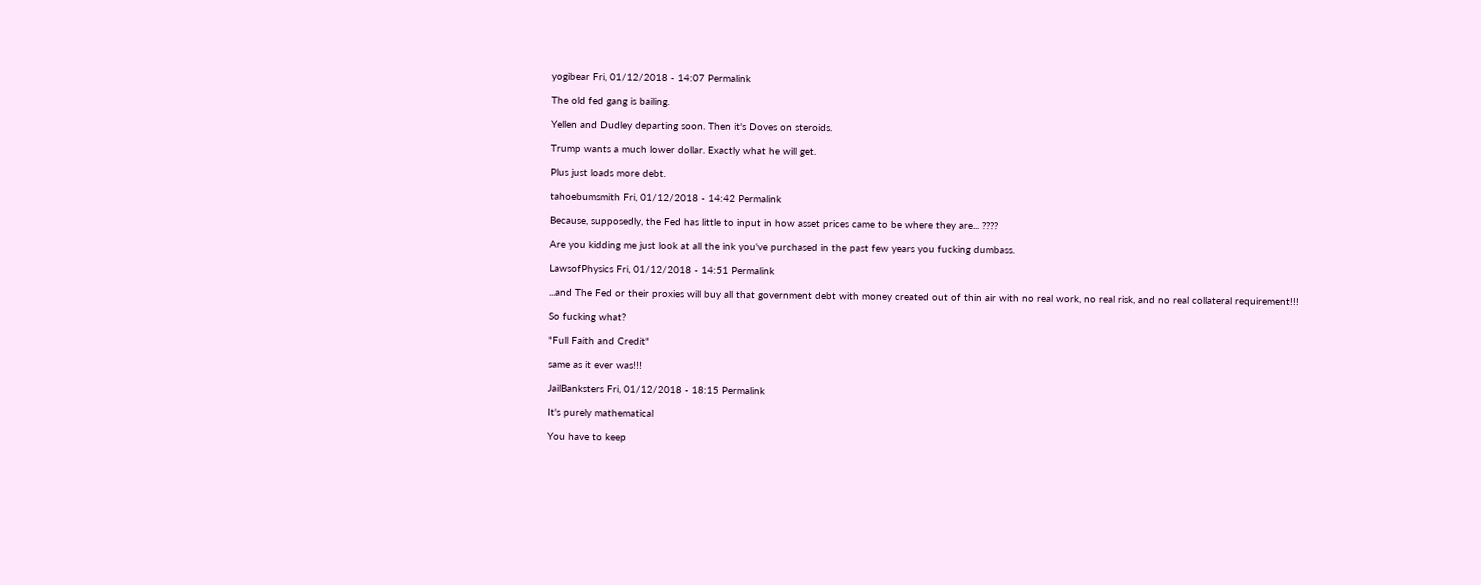yogibear Fri, 01/12/2018 - 14:07 Permalink

The old fed gang is bailing.

Yellen and Dudley departing soon. Then it's Doves on steroids.

Trump wants a much lower dollar. Exactly what he will get.

Plus just loads more debt.

tahoebumsmith Fri, 01/12/2018 - 14:42 Permalink

Because, supposedly, the Fed has little to input in how asset prices came to be where they are... ????

Are you kidding me just look at all the ink you've purchased in the past few years you fucking dumbass.

LawsofPhysics Fri, 01/12/2018 - 14:51 Permalink

...and The Fed or their proxies will buy all that government debt with money created out of thin air with no real work, no real risk, and no real collateral requirement!!!

So fucking what?

"Full Faith and Credit"

same as it ever was!!!

JailBanksters Fri, 01/12/2018 - 18:15 Permalink

It's purely mathematical

You have to keep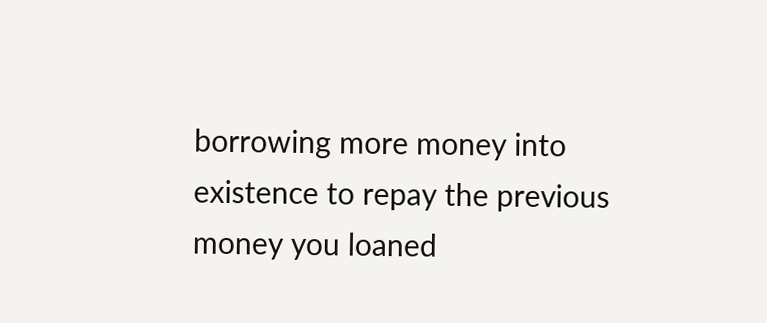borrowing more money into existence to repay the previous money you loaned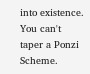into existence. You can't taper a Ponzi Scheme.